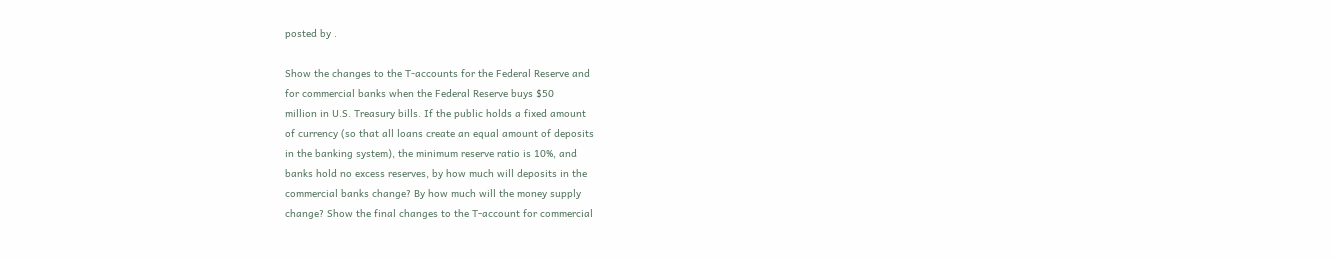posted by .

Show the changes to the T-accounts for the Federal Reserve and
for commercial banks when the Federal Reserve buys $50
million in U.S. Treasury bills. If the public holds a fixed amount
of currency (so that all loans create an equal amount of deposits
in the banking system), the minimum reserve ratio is 10%, and
banks hold no excess reserves, by how much will deposits in the
commercial banks change? By how much will the money supply
change? Show the final changes to the T-account for commercial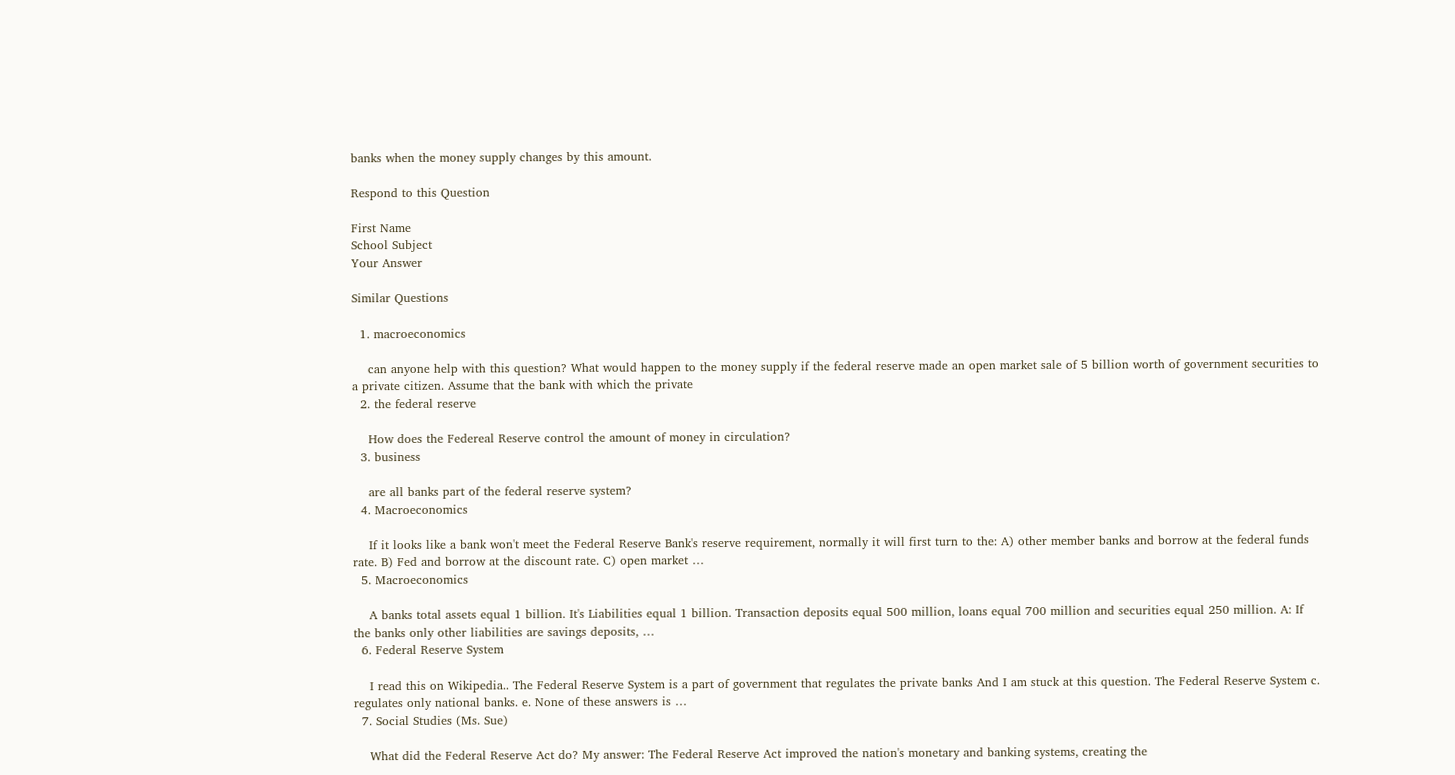banks when the money supply changes by this amount.

Respond to this Question

First Name
School Subject
Your Answer

Similar Questions

  1. macroeconomics

    can anyone help with this question? What would happen to the money supply if the federal reserve made an open market sale of 5 billion worth of government securities to a private citizen. Assume that the bank with which the private
  2. the federal reserve

    How does the Federeal Reserve control the amount of money in circulation?
  3. business

    are all banks part of the federal reserve system?
  4. Macroeconomics

    If it looks like a bank won't meet the Federal Reserve Bank's reserve requirement, normally it will first turn to the: A) other member banks and borrow at the federal funds rate. B) Fed and borrow at the discount rate. C) open market …
  5. Macroeconomics

    A banks total assets equal 1 billion. It's Liabilities equal 1 billion. Transaction deposits equal 500 million, loans equal 700 million and securities equal 250 million. A: If the banks only other liabilities are savings deposits, …
  6. Federal Reserve System

    I read this on Wikipedia.. The Federal Reserve System is a part of government that regulates the private banks And I am stuck at this question. The Federal Reserve System c. regulates only national banks. e. None of these answers is …
  7. Social Studies (Ms. Sue)

    What did the Federal Reserve Act do? My answer: The Federal Reserve Act improved the nation's monetary and banking systems, creating the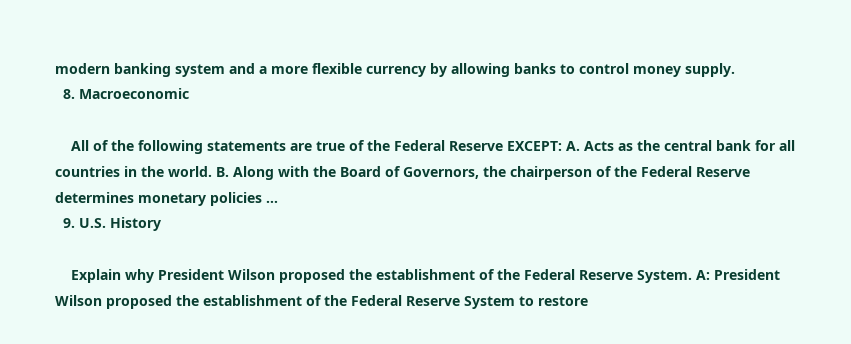modern banking system and a more flexible currency by allowing banks to control money supply.
  8. Macroeconomic

    All of the following statements are true of the Federal Reserve EXCEPT: A. Acts as the central bank for all countries in the world. B. Along with the Board of Governors, the chairperson of the Federal Reserve determines monetary policies …
  9. U.S. History

    Explain why President Wilson proposed the establishment of the Federal Reserve System. A: President Wilson proposed the establishment of the Federal Reserve System to restore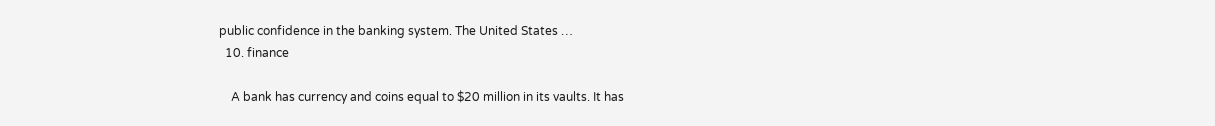public confidence in the banking system. The United States …
  10. finance

    A bank has currency and coins equal to $20 million in its vaults. It has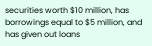securities worth $10 million, has borrowings equal to $5 million, and has given out loans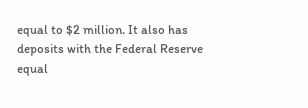equal to $2 million. It also has deposits with the Federal Reserve equal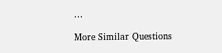…

More Similar Questions